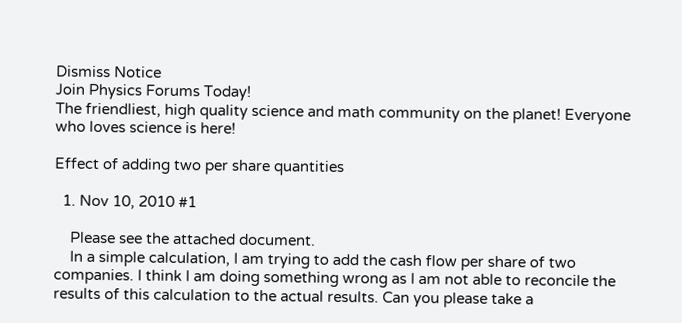Dismiss Notice
Join Physics Forums Today!
The friendliest, high quality science and math community on the planet! Everyone who loves science is here!

Effect of adding two per share quantities

  1. Nov 10, 2010 #1

    Please see the attached document.
    In a simple calculation, I am trying to add the cash flow per share of two companies. I think I am doing something wrong as I am not able to reconcile the results of this calculation to the actual results. Can you please take a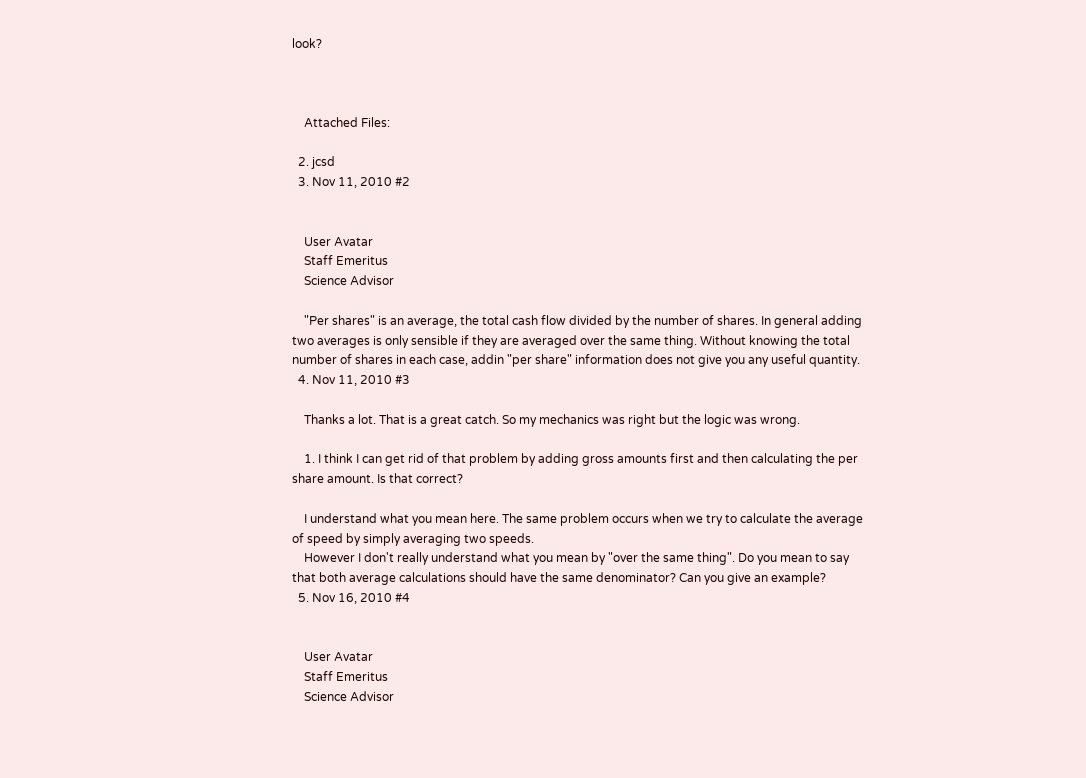look?



    Attached Files:

  2. jcsd
  3. Nov 11, 2010 #2


    User Avatar
    Staff Emeritus
    Science Advisor

    "Per shares" is an average, the total cash flow divided by the number of shares. In general adding two averages is only sensible if they are averaged over the same thing. Without knowing the total number of shares in each case, addin "per share" information does not give you any useful quantity.
  4. Nov 11, 2010 #3

    Thanks a lot. That is a great catch. So my mechanics was right but the logic was wrong.

    1. I think I can get rid of that problem by adding gross amounts first and then calculating the per share amount. Is that correct?

    I understand what you mean here. The same problem occurs when we try to calculate the average of speed by simply averaging two speeds.
    However I don't really understand what you mean by "over the same thing". Do you mean to say that both average calculations should have the same denominator? Can you give an example?
  5. Nov 16, 2010 #4


    User Avatar
    Staff Emeritus
    Science Advisor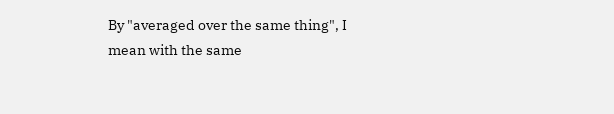By "averaged over the same thing", I mean with the same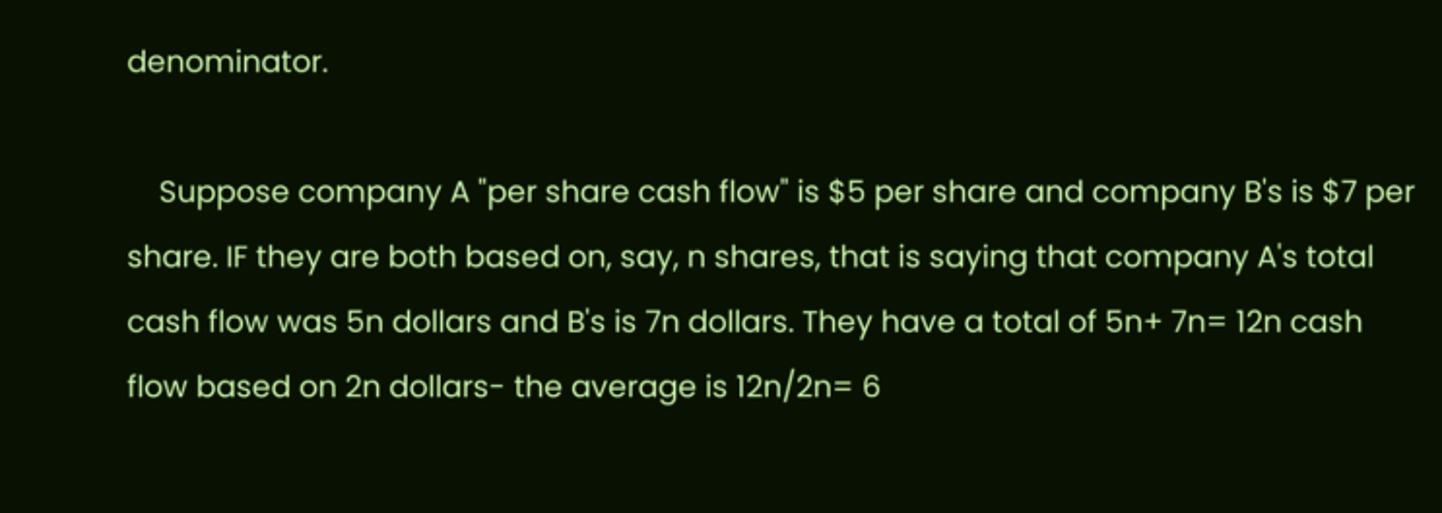denominator.

    Suppose company A "per share cash flow" is $5 per share and company B's is $7 per share. IF they are both based on, say, n shares, that is saying that company A's total cash flow was 5n dollars and B's is 7n dollars. They have a total of 5n+ 7n= 12n cash flow based on 2n dollars- the average is 12n/2n= 6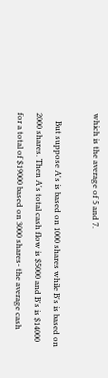which is the average of 5 and 7.

    But suppose A's is based on 1000 shares while B's is based on 2000 shares. Then A's total cash flow is $5000 and B's is $14000 for a total of $19000 based on 3000 shares- the average cash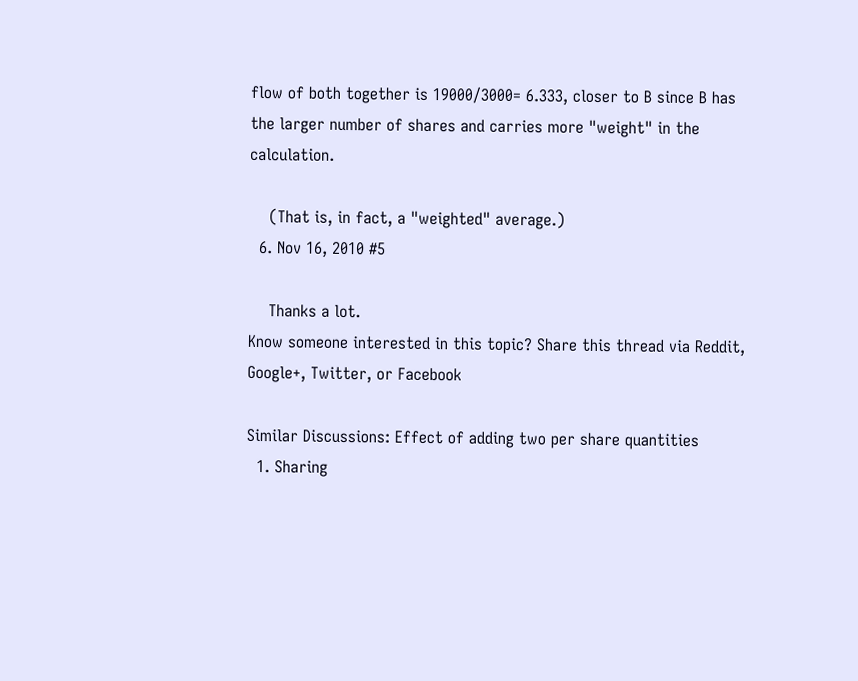flow of both together is 19000/3000= 6.333, closer to B since B has the larger number of shares and carries more "weight" in the calculation.

    (That is, in fact, a "weighted" average.)
  6. Nov 16, 2010 #5

    Thanks a lot.
Know someone interested in this topic? Share this thread via Reddit, Google+, Twitter, or Facebook

Similar Discussions: Effect of adding two per share quantities
  1. Sharing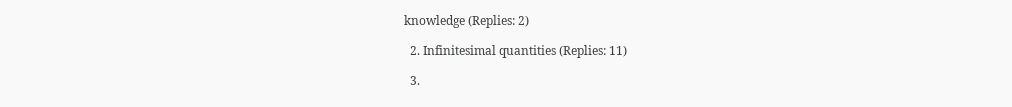knowledge (Replies: 2)

  2. Infinitesimal quantities (Replies: 11)

  3.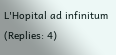L'Hopital ad infinitum (Replies: 4)